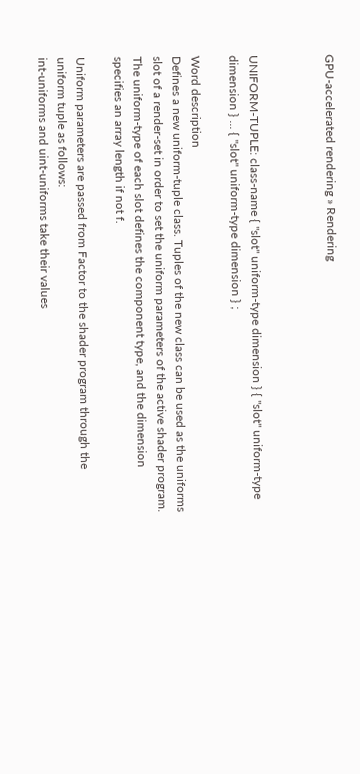GPU-accelerated rendering » Rendering



UNIFORM-TUPLE: class-name { "slot" uniform-type dimension } { "slot" uniform-type dimension } ... { "slot" uniform-type dimension } ;

Word description
Defines a new uniform-tuple class. Tuples of the new class can be used as the uniforms slot of a render-set in order to set the uniform parameters of the active shader program. The uniform-type of each slot defines the component type, and the dimension specifies an array length if not f.

Uniform parameters are passed from Factor to the shader program through the uniform tuple as follows:
int-uniforms and uint-uniforms take their values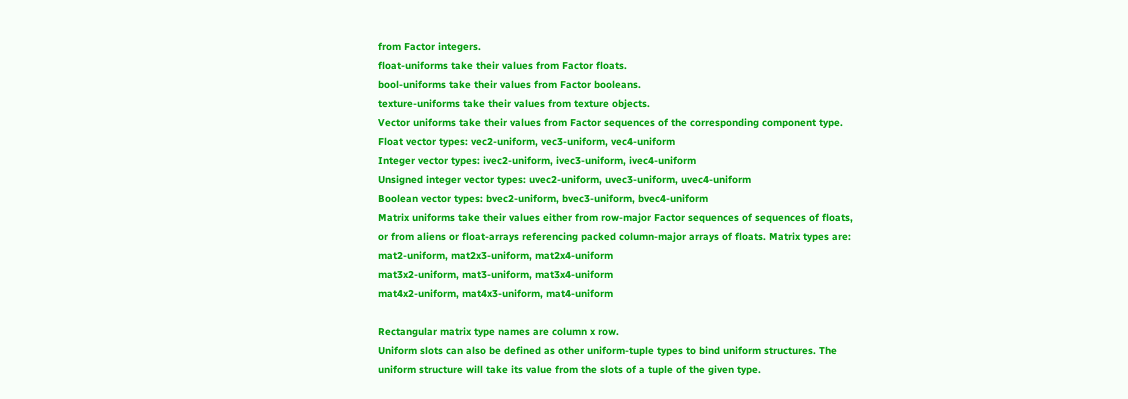from Factor integers.
float-uniforms take their values from Factor floats.
bool-uniforms take their values from Factor booleans.
texture-uniforms take their values from texture objects.
Vector uniforms take their values from Factor sequences of the corresponding component type.
Float vector types: vec2-uniform, vec3-uniform, vec4-uniform
Integer vector types: ivec2-uniform, ivec3-uniform, ivec4-uniform
Unsigned integer vector types: uvec2-uniform, uvec3-uniform, uvec4-uniform
Boolean vector types: bvec2-uniform, bvec3-uniform, bvec4-uniform
Matrix uniforms take their values either from row-major Factor sequences of sequences of floats, or from aliens or float-arrays referencing packed column-major arrays of floats. Matrix types are:
mat2-uniform, mat2x3-uniform, mat2x4-uniform
mat3x2-uniform, mat3-uniform, mat3x4-uniform
mat4x2-uniform, mat4x3-uniform, mat4-uniform

Rectangular matrix type names are column x row.
Uniform slots can also be defined as other uniform-tuple types to bind uniform structures. The uniform structure will take its value from the slots of a tuple of the given type.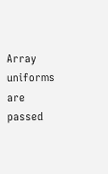Array uniforms are passed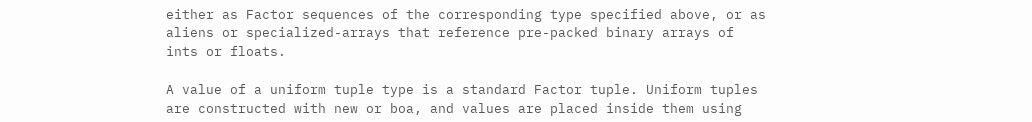either as Factor sequences of the corresponding type specified above, or as aliens or specialized-arrays that reference pre-packed binary arrays of ints or floats.

A value of a uniform tuple type is a standard Factor tuple. Uniform tuples are constructed with new or boa, and values are placed inside them using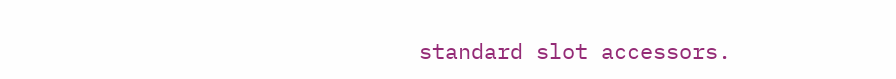standard slot accessors.